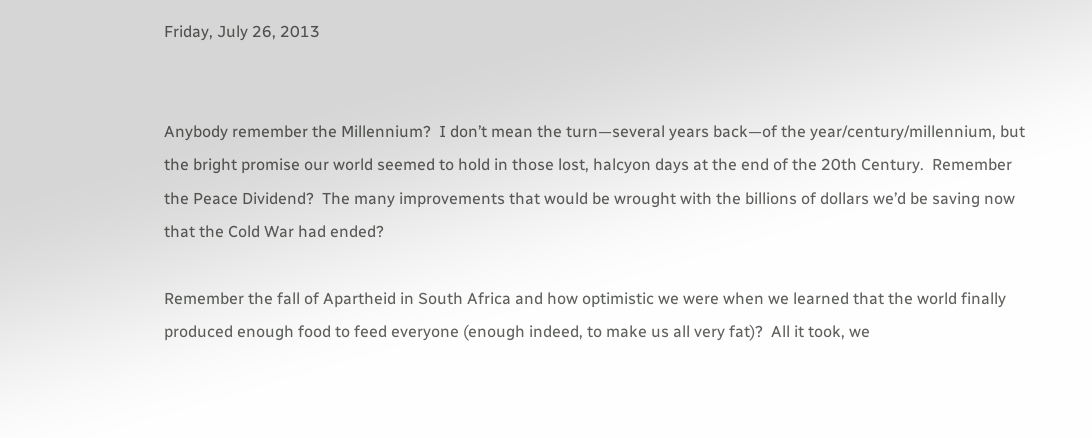Friday, July 26, 2013


Anybody remember the Millennium?  I don’t mean the turn—several years back—of the year/century/millennium, but the bright promise our world seemed to hold in those lost, halcyon days at the end of the 20th Century.  Remember the Peace Dividend?  The many improvements that would be wrought with the billions of dollars we’d be saving now that the Cold War had ended?

Remember the fall of Apartheid in South Africa and how optimistic we were when we learned that the world finally produced enough food to feed everyone (enough indeed, to make us all very fat)?  All it took, we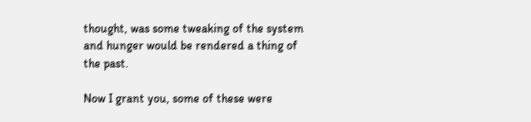thought, was some tweaking of the system and hunger would be rendered a thing of the past.

Now I grant you, some of these were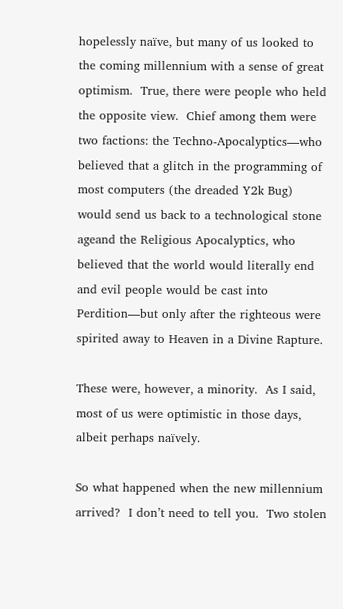hopelessly naïve, but many of us looked to the coming millennium with a sense of great optimism.  True, there were people who held the opposite view.  Chief among them were two factions: the Techno-Apocalyptics—who believed that a glitch in the programming of most computers (the dreaded Y2k Bug) would send us back to a technological stone ageand the Religious Apocalyptics, who believed that the world would literally end and evil people would be cast into Perdition—but only after the righteous were spirited away to Heaven in a Divine Rapture.

These were, however, a minority.  As I said, most of us were optimistic in those days, albeit perhaps naïvely.

So what happened when the new millennium arrived?  I don’t need to tell you.  Two stolen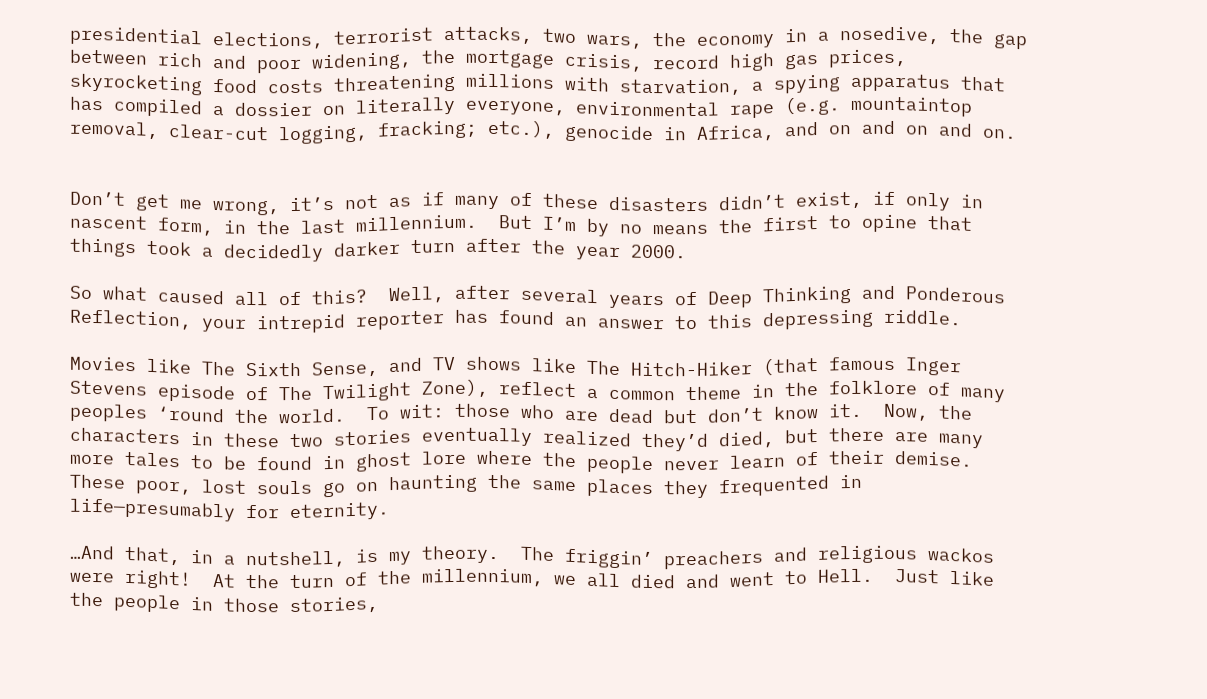presidential elections, terrorist attacks, two wars, the economy in a nosedive, the gap between rich and poor widening, the mortgage crisis, record high gas prices, skyrocketing food costs threatening millions with starvation, a spying apparatus that has compiled a dossier on literally everyone, environmental rape (e.g. mountaintop removal, clear-cut logging, fracking; etc.), genocide in Africa, and on and on and on.


Don’t get me wrong, it’s not as if many of these disasters didn’t exist, if only in nascent form, in the last millennium.  But I’m by no means the first to opine that things took a decidedly darker turn after the year 2000.

So what caused all of this?  Well, after several years of Deep Thinking and Ponderous Reflection, your intrepid reporter has found an answer to this depressing riddle.

Movies like The Sixth Sense, and TV shows like The Hitch-Hiker (that famous Inger Stevens episode of The Twilight Zone), reflect a common theme in the folklore of many peoples ‘round the world.  To wit: those who are dead but don’t know it.  Now, the characters in these two stories eventually realized they’d died, but there are many more tales to be found in ghost lore where the people never learn of their demise.  These poor, lost souls go on haunting the same places they frequented in life—presumably for eternity.

…And that, in a nutshell, is my theory.  The friggin’ preachers and religious wackos were right!  At the turn of the millennium, we all died and went to Hell.  Just like the people in those stories,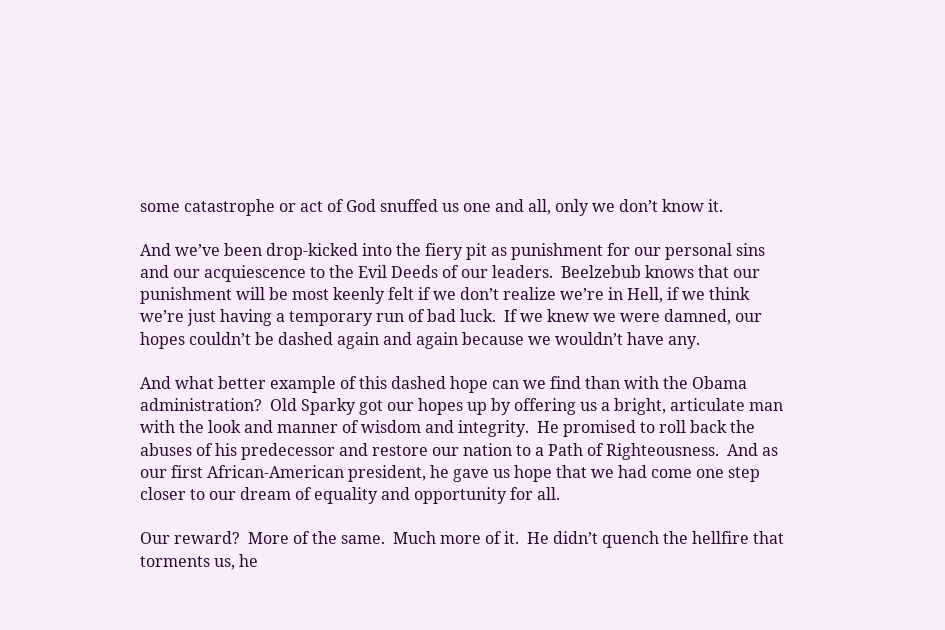some catastrophe or act of God snuffed us one and all, only we don’t know it.

And we’ve been drop-kicked into the fiery pit as punishment for our personal sins and our acquiescence to the Evil Deeds of our leaders.  Beelzebub knows that our punishment will be most keenly felt if we don’t realize we’re in Hell, if we think we’re just having a temporary run of bad luck.  If we knew we were damned, our hopes couldn’t be dashed again and again because we wouldn’t have any.

And what better example of this dashed hope can we find than with the Obama administration?  Old Sparky got our hopes up by offering us a bright, articulate man with the look and manner of wisdom and integrity.  He promised to roll back the abuses of his predecessor and restore our nation to a Path of Righteousness.  And as our first African-American president, he gave us hope that we had come one step closer to our dream of equality and opportunity for all.

Our reward?  More of the same.  Much more of it.  He didn’t quench the hellfire that torments us, he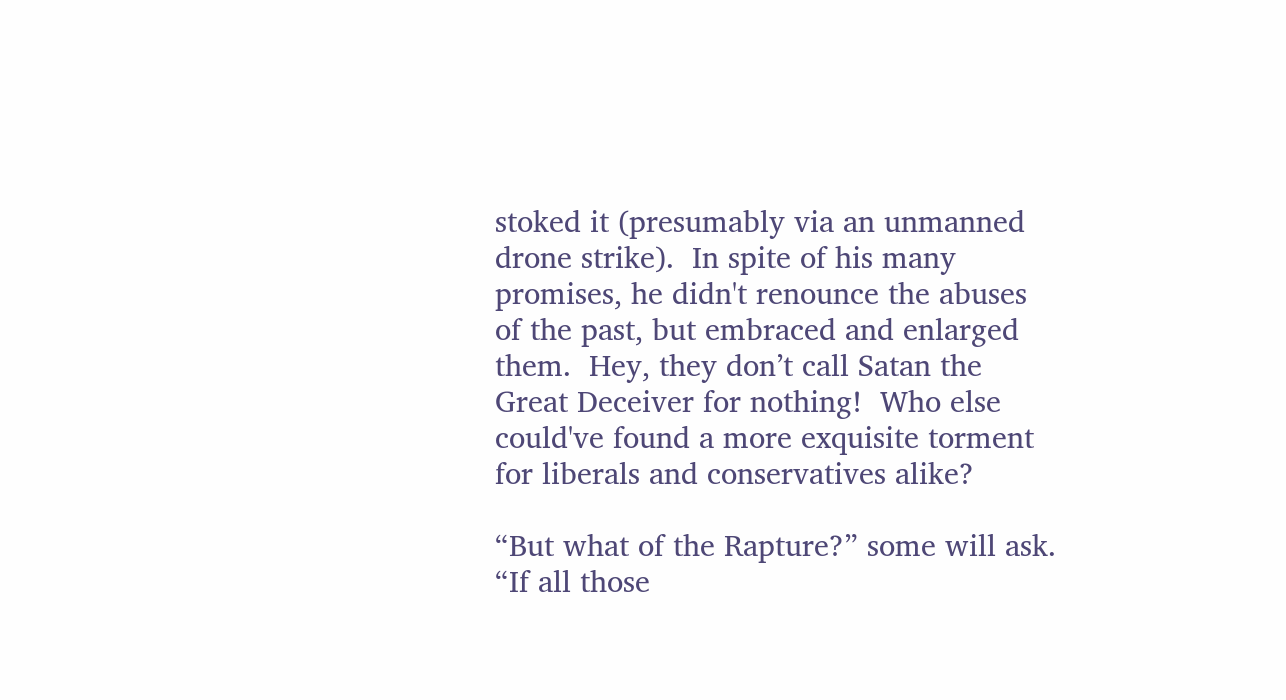stoked it (presumably via an unmanned drone strike).  In spite of his many promises, he didn't renounce the abuses of the past, but embraced and enlarged them.  Hey, they don’t call Satan the Great Deceiver for nothing!  Who else could've found a more exquisite torment for liberals and conservatives alike?

“But what of the Rapture?” some will ask.  “If all those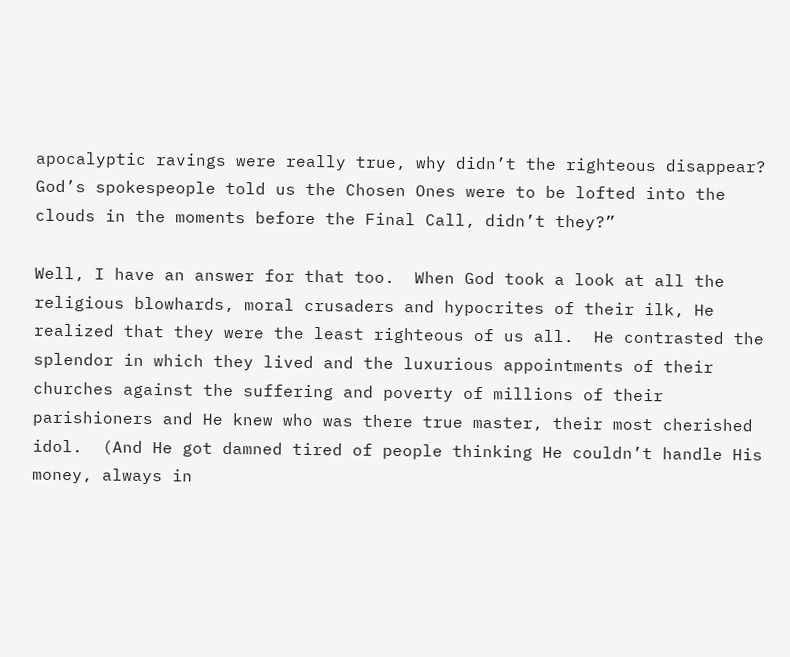apocalyptic ravings were really true, why didn’t the righteous disappear?  God’s spokespeople told us the Chosen Ones were to be lofted into the clouds in the moments before the Final Call, didn’t they?”

Well, I have an answer for that too.  When God took a look at all the religious blowhards, moral crusaders and hypocrites of their ilk, He realized that they were the least righteous of us all.  He contrasted the splendor in which they lived and the luxurious appointments of their churches against the suffering and poverty of millions of their parishioners and He knew who was there true master, their most cherished idol.  (And He got damned tired of people thinking He couldn’t handle His money, always in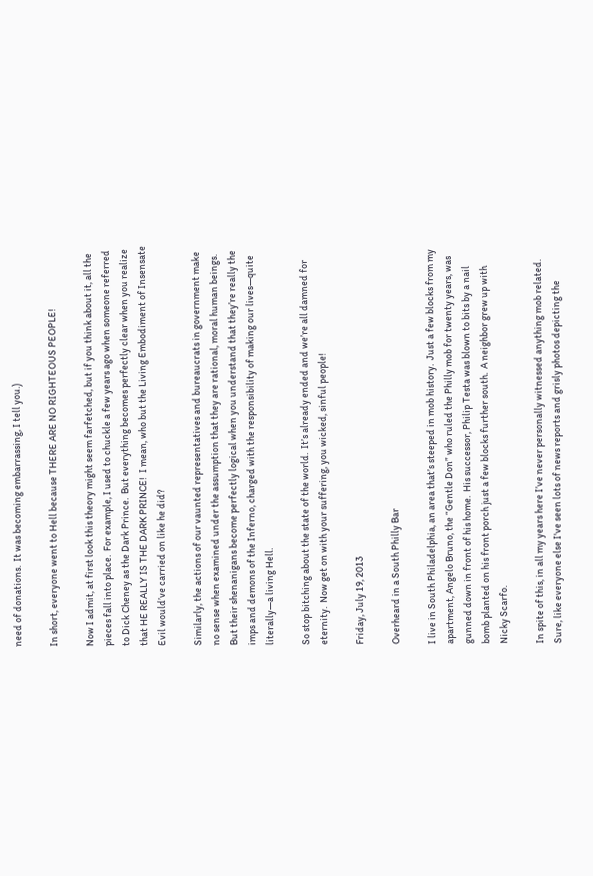need of donations.  It was becoming embarrassing, I tell you.)

In short, everyone went to Hell because THERE ARE NO RIGHTEOUS PEOPLE!

Now I admit, at first look this theory might seem farfetched, but if you think about it, all the pieces fall into place.  For example, I used to chuckle a few years ago when someone referred to Dick Cheney as the Dark Prince.  But everything becomes perfectly clear when you realize that HE REALLY IS THE DARK PRINCE!  I mean, who but the Living Embodiment of Insensate Evil would’ve carried on like he did?

Similarly, the actions of our vaunted representatives and bureaucrats in government make no sense when examined under the assumption that they are rational, moral human beings.  But their shenanigans become perfectly logical when you understand that they’re really the imps and demons of the Inferno, charged with the responsibility of making our lives—quite literally—a living Hell.

So stop bitching about the state of the world.  It’s already ended and we’re all damned for eternity.  Now get on with your suffering, you wicked, sinful people!

Friday, July 19, 2013

Overheard in a South Philly Bar

I live in South Philadelphia, an area that’s steeped in mob history.  Just a few blocks from my apartment, Angelo Bruno, the “Gentle Don” who ruled the Philly mob for twenty years, was gunned down in front of his home.  His successor, Philip Testa was blown to bits by a nail bomb planted on his front porch just a few blocks further south.  A neighbor grew up with Nicky Scarfo.

In spite of this, in all my years here I’ve never personally witnessed anything mob related.   Sure, like everyone else I've seen lots of news reports and grisly photos depicting the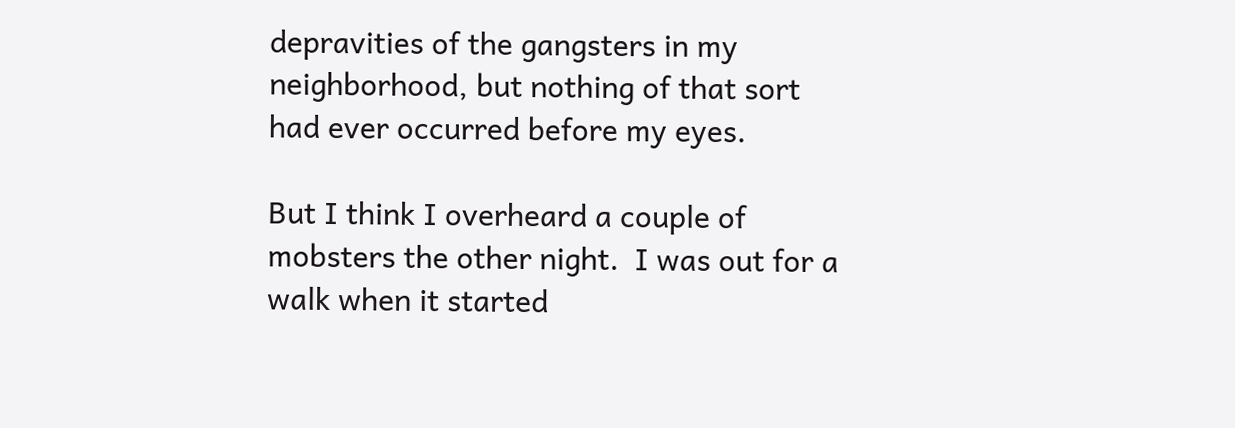depravities of the gangsters in my neighborhood, but nothing of that sort had ever occurred before my eyes.

But I think I overheard a couple of mobsters the other night.  I was out for a walk when it started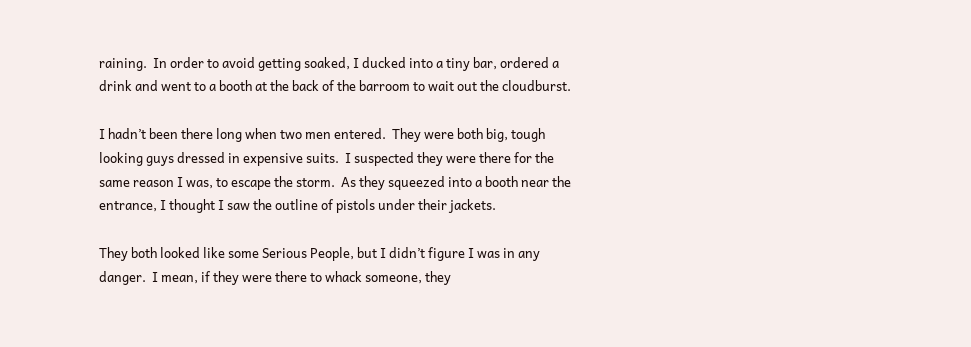raining.  In order to avoid getting soaked, I ducked into a tiny bar, ordered a drink and went to a booth at the back of the barroom to wait out the cloudburst.

I hadn’t been there long when two men entered.  They were both big, tough looking guys dressed in expensive suits.  I suspected they were there for the same reason I was, to escape the storm.  As they squeezed into a booth near the entrance, I thought I saw the outline of pistols under their jackets.

They both looked like some Serious People, but I didn’t figure I was in any danger.  I mean, if they were there to whack someone, they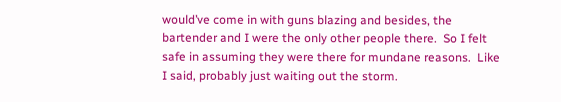would’ve come in with guns blazing and besides, the bartender and I were the only other people there.  So I felt safe in assuming they were there for mundane reasons.  Like I said, probably just waiting out the storm.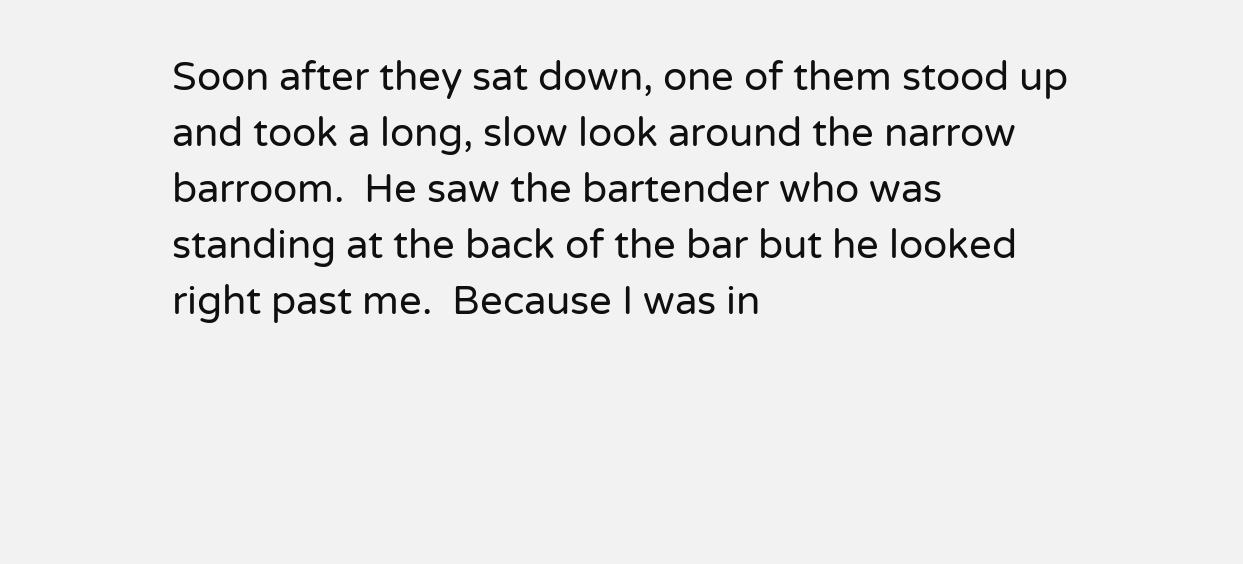Soon after they sat down, one of them stood up and took a long, slow look around the narrow barroom.  He saw the bartender who was standing at the back of the bar but he looked right past me.  Because I was in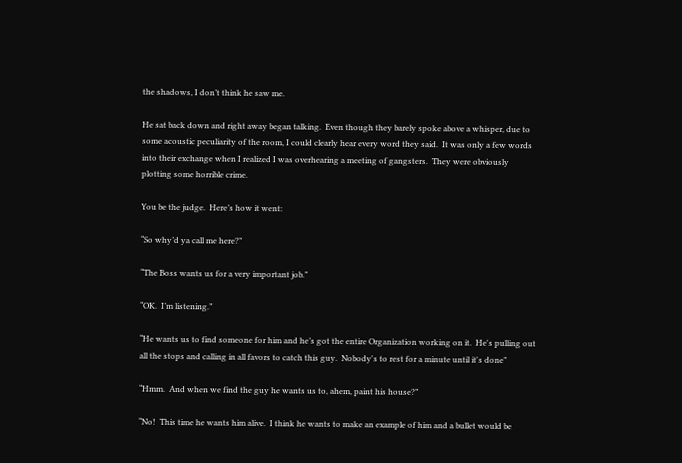the shadows, I don’t think he saw me.

He sat back down and right away began talking.  Even though they barely spoke above a whisper, due to some acoustic peculiarity of the room, I could clearly hear every word they said.  It was only a few words into their exchange when I realized I was overhearing a meeting of gangsters.  They were obviously plotting some horrible crime.

You be the judge.  Here’s how it went:

“So why’d ya call me here?”

“The Boss wants us for a very important job.”

“OK.  I’m listening.”

“He wants us to find someone for him and he’s got the entire Organization working on it.  He's pulling out all the stops and calling in all favors to catch this guy.  Nobody's to rest for a minute until it's done”

“Hmm.  And when we find the guy he wants us to, ahem, paint his house?”

“No!  This time he wants him alive.  I think he wants to make an example of him and a bullet would be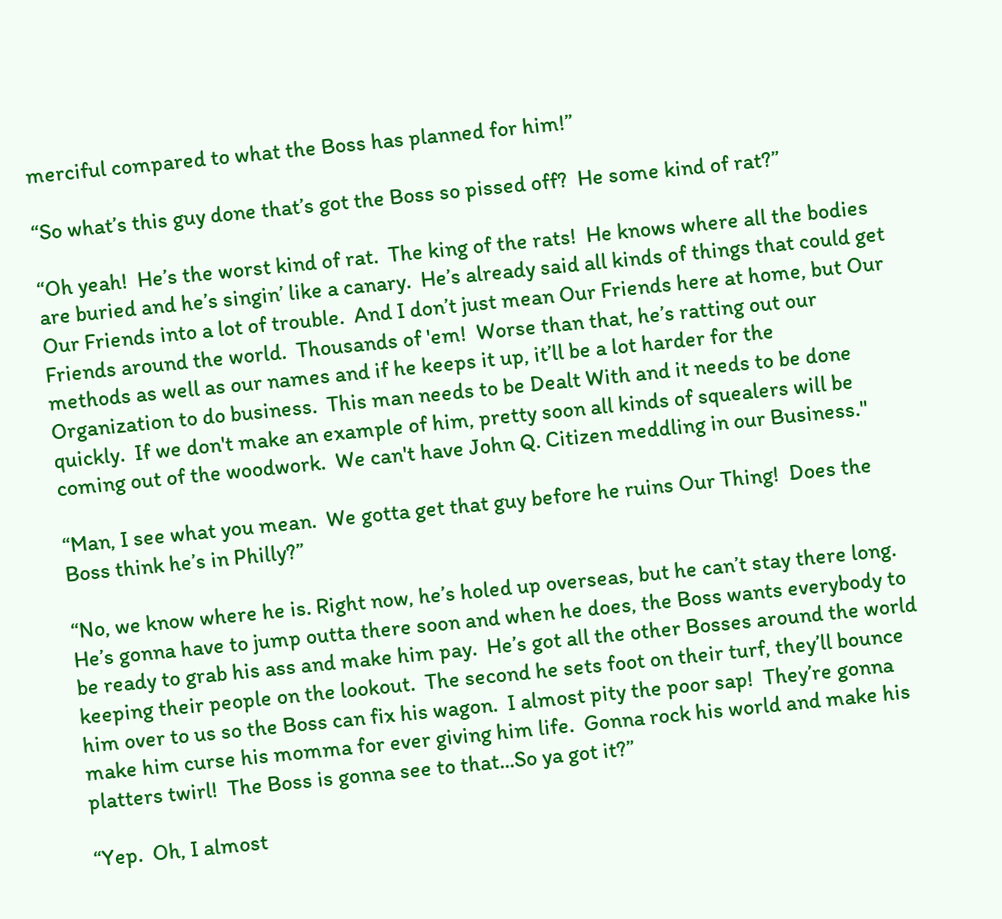merciful compared to what the Boss has planned for him!”

“So what’s this guy done that’s got the Boss so pissed off?  He some kind of rat?”

“Oh yeah!  He’s the worst kind of rat.  The king of the rats!  He knows where all the bodies are buried and he’s singin’ like a canary.  He’s already said all kinds of things that could get Our Friends into a lot of trouble.  And I don’t just mean Our Friends here at home, but Our Friends around the world.  Thousands of 'em!  Worse than that, he’s ratting out our methods as well as our names and if he keeps it up, it’ll be a lot harder for the Organization to do business.  This man needs to be Dealt With and it needs to be done quickly.  If we don't make an example of him, pretty soon all kinds of squealers will be coming out of the woodwork.  We can't have John Q. Citizen meddling in our Business."

“Man, I see what you mean.  We gotta get that guy before he ruins Our Thing!  Does the Boss think he’s in Philly?”

“No, we know where he is. Right now, he’s holed up overseas, but he can’t stay there long.  He’s gonna have to jump outta there soon and when he does, the Boss wants everybody to be ready to grab his ass and make him pay.  He’s got all the other Bosses around the world keeping their people on the lookout.  The second he sets foot on their turf, they’ll bounce him over to us so the Boss can fix his wagon.  I almost pity the poor sap!  They’re gonna make him curse his momma for ever giving him life.  Gonna rock his world and make his platters twirl!  The Boss is gonna see to that...So ya got it?”

“Yep.  Oh, I almost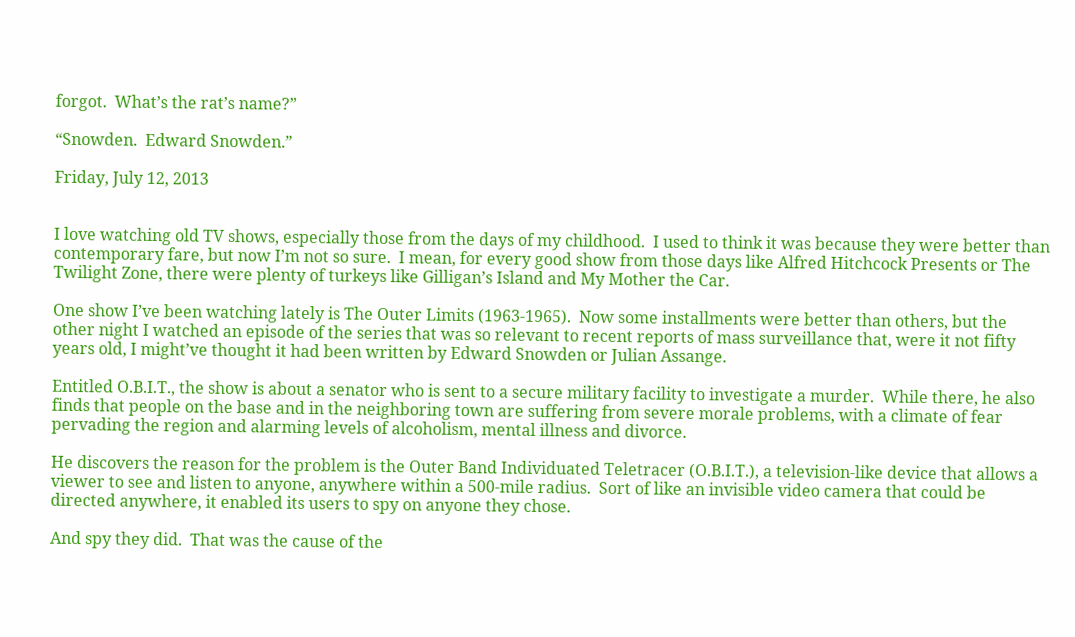forgot.  What’s the rat’s name?”

“Snowden.  Edward Snowden.”

Friday, July 12, 2013


I love watching old TV shows, especially those from the days of my childhood.  I used to think it was because they were better than contemporary fare, but now I’m not so sure.  I mean, for every good show from those days like Alfred Hitchcock Presents or The Twilight Zone, there were plenty of turkeys like Gilligan’s Island and My Mother the Car.

One show I’ve been watching lately is The Outer Limits (1963-1965).  Now some installments were better than others, but the other night I watched an episode of the series that was so relevant to recent reports of mass surveillance that, were it not fifty years old, I might’ve thought it had been written by Edward Snowden or Julian Assange.

Entitled O.B.I.T., the show is about a senator who is sent to a secure military facility to investigate a murder.  While there, he also finds that people on the base and in the neighboring town are suffering from severe morale problems, with a climate of fear pervading the region and alarming levels of alcoholism, mental illness and divorce.

He discovers the reason for the problem is the Outer Band Individuated Teletracer (O.B.I.T.), a television-like device that allows a viewer to see and listen to anyone, anywhere within a 500-mile radius.  Sort of like an invisible video camera that could be directed anywhere, it enabled its users to spy on anyone they chose.

And spy they did.  That was the cause of the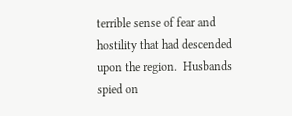terrible sense of fear and hostility that had descended upon the region.  Husbands spied on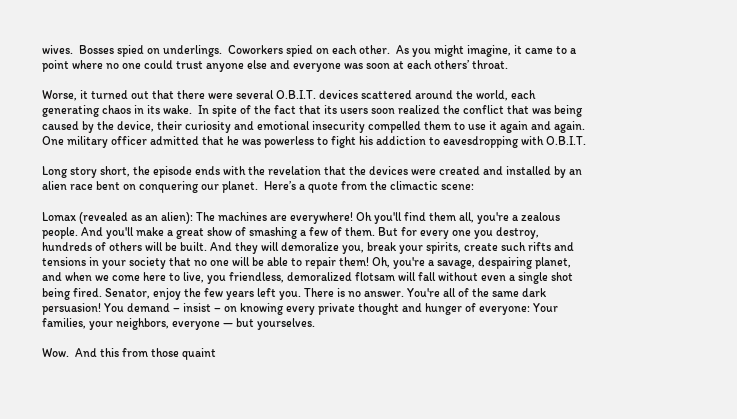wives.  Bosses spied on underlings.  Coworkers spied on each other.  As you might imagine, it came to a point where no one could trust anyone else and everyone was soon at each others’ throat.

Worse, it turned out that there were several O.B.I.T. devices scattered around the world, each generating chaos in its wake.  In spite of the fact that its users soon realized the conflict that was being caused by the device, their curiosity and emotional insecurity compelled them to use it again and again.  One military officer admitted that he was powerless to fight his addiction to eavesdropping with O.B.I.T.

Long story short, the episode ends with the revelation that the devices were created and installed by an alien race bent on conquering our planet.  Here’s a quote from the climactic scene:

Lomax (revealed as an alien): The machines are everywhere! Oh you'll find them all, you're a zealous people. And you'll make a great show of smashing a few of them. But for every one you destroy, hundreds of others will be built. And they will demoralize you, break your spirits, create such rifts and tensions in your society that no one will be able to repair them! Oh, you're a savage, despairing planet, and when we come here to live, you friendless, demoralized flotsam will fall without even a single shot being fired. Senator, enjoy the few years left you. There is no answer. You're all of the same dark persuasion! You demand – insist – on knowing every private thought and hunger of everyone: Your families, your neighbors, everyone — but yourselves.

Wow.  And this from those quaint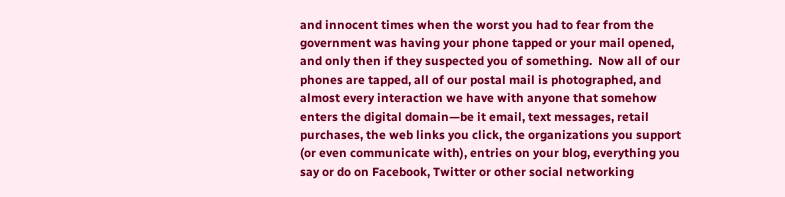and innocent times when the worst you had to fear from the government was having your phone tapped or your mail opened, and only then if they suspected you of something.  Now all of our phones are tapped, all of our postal mail is photographed, and almost every interaction we have with anyone that somehow enters the digital domain—be it email, text messages, retail purchases, the web links you click, the organizations you support (or even communicate with), entries on your blog, everything you say or do on Facebook, Twitter or other social networking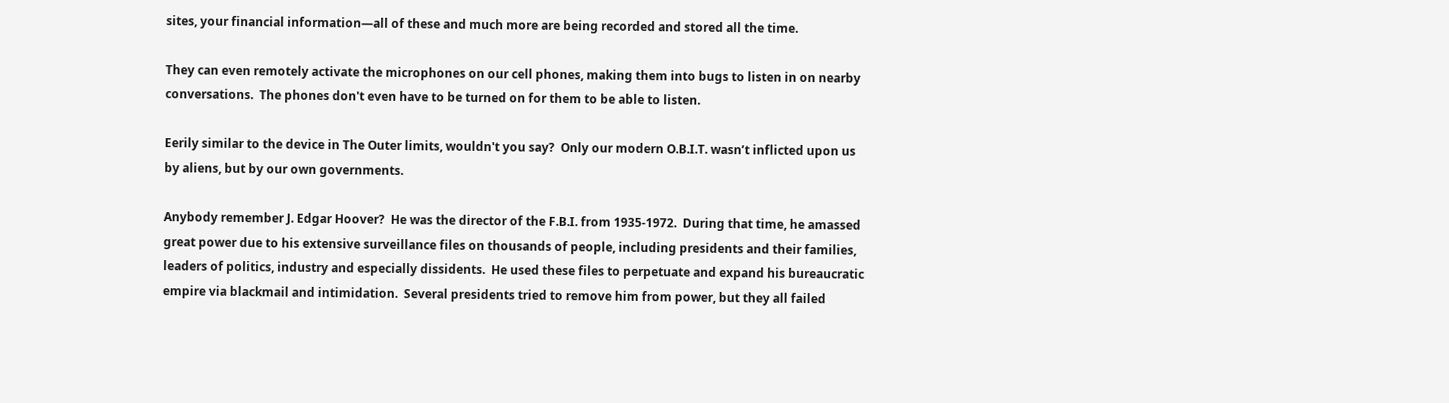sites, your financial information—all of these and much more are being recorded and stored all the time.

They can even remotely activate the microphones on our cell phones, making them into bugs to listen in on nearby conversations.  The phones don't even have to be turned on for them to be able to listen.

Eerily similar to the device in The Outer limits, wouldn't you say?  Only our modern O.B.I.T. wasn’t inflicted upon us by aliens, but by our own governments.

Anybody remember J. Edgar Hoover?  He was the director of the F.B.I. from 1935-1972.  During that time, he amassed great power due to his extensive surveillance files on thousands of people, including presidents and their families, leaders of politics, industry and especially dissidents.  He used these files to perpetuate and expand his bureaucratic empire via blackmail and intimidation.  Several presidents tried to remove him from power, but they all failed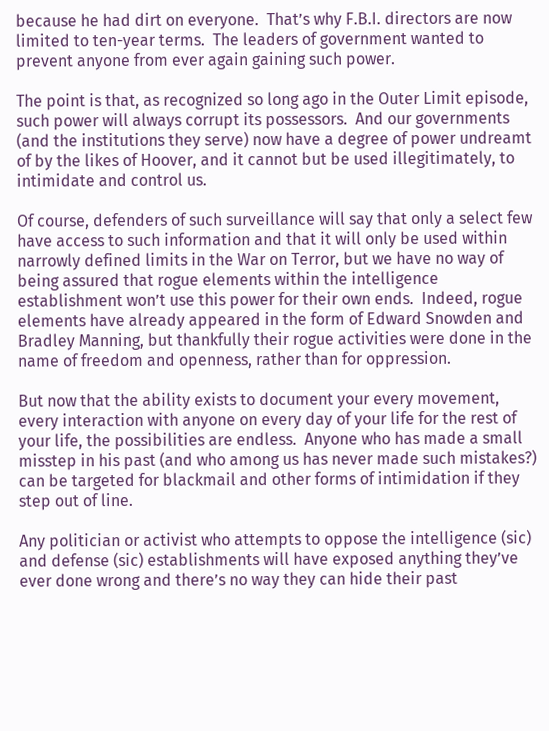because he had dirt on everyone.  That’s why F.B.I. directors are now limited to ten-year terms.  The leaders of government wanted to prevent anyone from ever again gaining such power.

The point is that, as recognized so long ago in the Outer Limit episode, such power will always corrupt its possessors.  And our governments (and the institutions they serve) now have a degree of power undreamt of by the likes of Hoover, and it cannot but be used illegitimately, to intimidate and control us.

Of course, defenders of such surveillance will say that only a select few have access to such information and that it will only be used within narrowly defined limits in the War on Terror, but we have no way of being assured that rogue elements within the intelligence establishment won’t use this power for their own ends.  Indeed, rogue elements have already appeared in the form of Edward Snowden and Bradley Manning, but thankfully their rogue activities were done in the name of freedom and openness, rather than for oppression.

But now that the ability exists to document your every movement, every interaction with anyone on every day of your life for the rest of your life, the possibilities are endless.  Anyone who has made a small misstep in his past (and who among us has never made such mistakes?) can be targeted for blackmail and other forms of intimidation if they step out of line.

Any politician or activist who attempts to oppose the intelligence (sic) and defense (sic) establishments will have exposed anything they’ve ever done wrong and there’s no way they can hide their past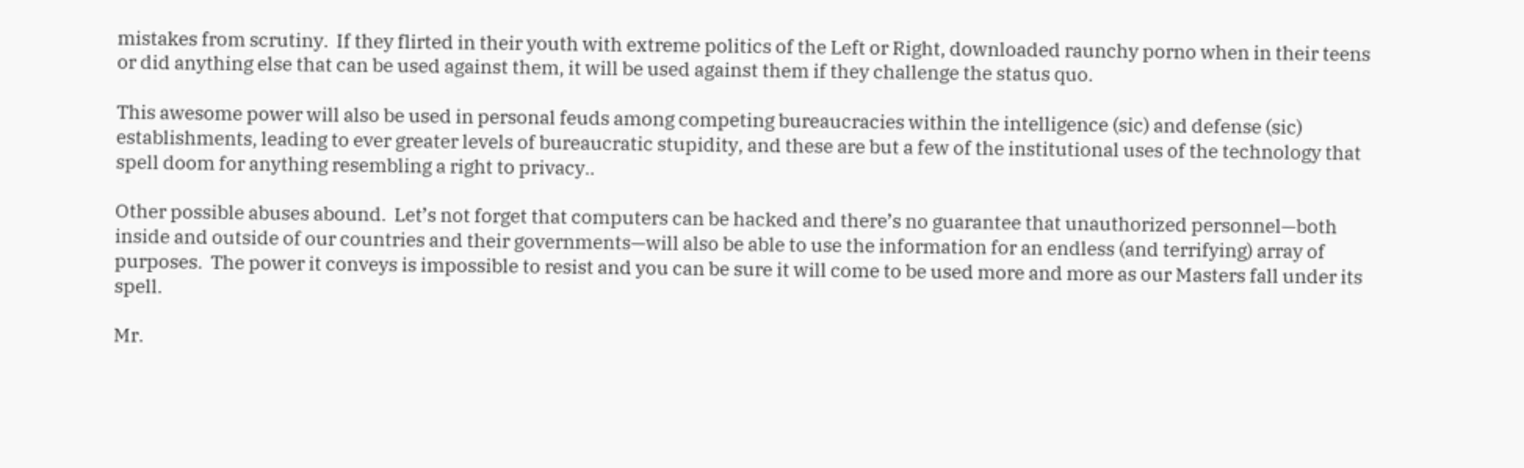mistakes from scrutiny.  If they flirted in their youth with extreme politics of the Left or Right, downloaded raunchy porno when in their teens or did anything else that can be used against them, it will be used against them if they challenge the status quo.

This awesome power will also be used in personal feuds among competing bureaucracies within the intelligence (sic) and defense (sic) establishments, leading to ever greater levels of bureaucratic stupidity, and these are but a few of the institutional uses of the technology that spell doom for anything resembling a right to privacy..

Other possible abuses abound.  Let’s not forget that computers can be hacked and there’s no guarantee that unauthorized personnel—both inside and outside of our countries and their governments—will also be able to use the information for an endless (and terrifying) array of purposes.  The power it conveys is impossible to resist and you can be sure it will come to be used more and more as our Masters fall under its spell.

Mr.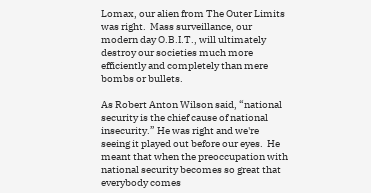Lomax, our alien from The Outer Limits was right.  Mass surveillance, our modern day O.B.I.T., will ultimately destroy our societies much more efficiently and completely than mere bombs or bullets.

As Robert Anton Wilson said, “national security is the chief cause of national insecurity.” He was right and we're seeing it played out before our eyes.  He meant that when the preoccupation with national security becomes so great that everybody comes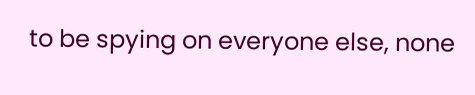to be spying on everyone else, none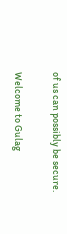of us can possibly be secure.

Welcome to Gulag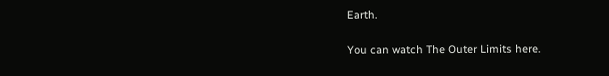Earth.

You can watch The Outer Limits here.